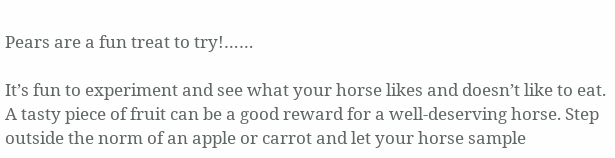Pears are a fun treat to try!……

It’s fun to experiment and see what your horse likes and doesn’t like to eat. A tasty piece of fruit can be a good reward for a well-deserving horse. Step outside the norm of an apple or carrot and let your horse sample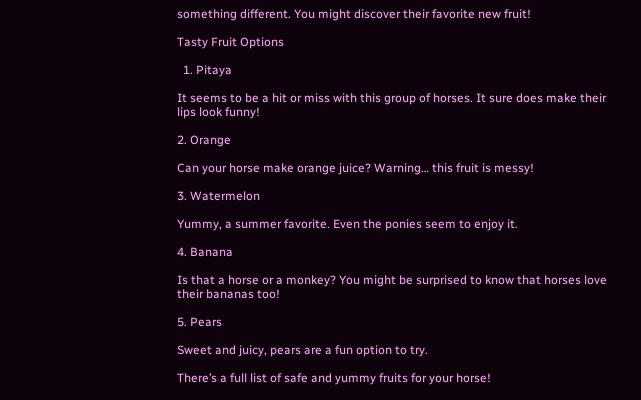something different. You might discover their favorite new fruit!

Tasty Fruit Options

  1. Pitaya

It seems to be a hit or miss with this group of horses. It sure does make their lips look funny!

2. Orange

Can your horse make orange juice? Warning… this fruit is messy!

3. Watermelon

Yummy, a summer favorite. Even the ponies seem to enjoy it.

4. Banana

Is that a horse or a monkey? You might be surprised to know that horses love their bananas too!

5. Pears

Sweet and juicy, pears are a fun option to try.

There’s a full list of safe and yummy fruits for your horse!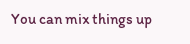You can mix things up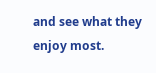and see what they enjoy most.